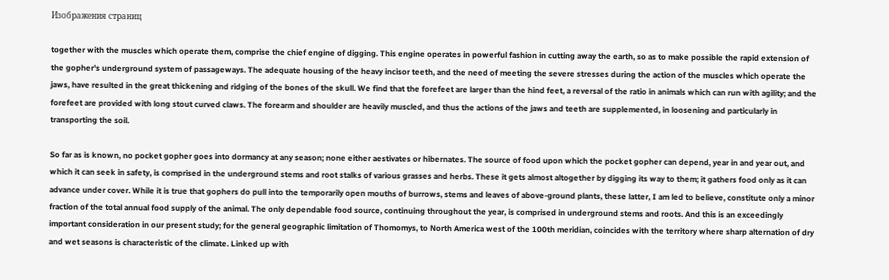Изображения страниц

together with the muscles which operate them, comprise the chief engine of digging. This engine operates in powerful fashion in cutting away the earth, so as to make possible the rapid extension of the gopher's underground system of passageways. The adequate housing of the heavy incisor teeth, and the need of meeting the severe stresses during the action of the muscles which operate the jaws, have resulted in the great thickening and ridging of the bones of the skull. We find that the forefeet are larger than the hind feet, a reversal of the ratio in animals which can run with agility; and the forefeet are provided with long stout curved claws. The forearm and shoulder are heavily muscled, and thus the actions of the jaws and teeth are supplemented, in loosening and particularly in transporting the soil.

So far as is known, no pocket gopher goes into dormancy at any season; none either aestivates or hibernates. The source of food upon which the pocket gopher can depend, year in and year out, and which it can seek in safety, is comprised in the underground stems and root stalks of various grasses and herbs. These it gets almost altogether by digging its way to them; it gathers food only as it can advance under cover. While it is true that gophers do pull into the temporarily open mouths of burrows, stems and leaves of above-ground plants, these latter, I am led to believe, constitute only a minor fraction of the total annual food supply of the animal. The only dependable food source, continuing throughout the year, is comprised in underground stems and roots. And this is an exceedingly important consideration in our present study; for the general geographic limitation of Thomomys, to North America west of the 100th meridian, coincides with the territory where sharp alternation of dry and wet seasons is characteristic of the climate. Linked up with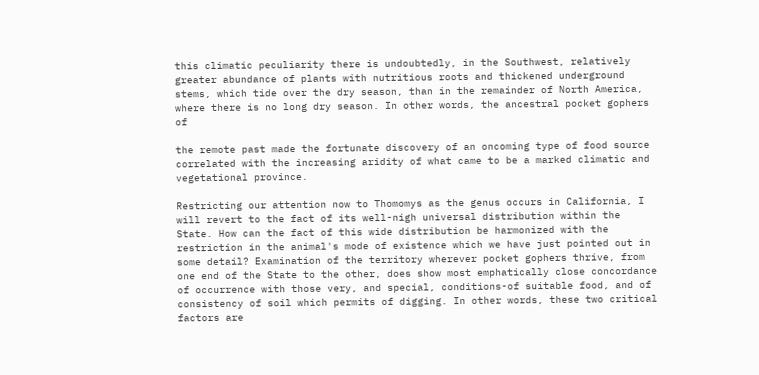this climatic peculiarity there is undoubtedly, in the Southwest, relatively greater abundance of plants with nutritious roots and thickened underground stems, which tide over the dry season, than in the remainder of North America, where there is no long dry season. In other words, the ancestral pocket gophers of

the remote past made the fortunate discovery of an oncoming type of food source correlated with the increasing aridity of what came to be a marked climatic and vegetational province.

Restricting our attention now to Thomomys as the genus occurs in California, I will revert to the fact of its well-nigh universal distribution within the State. How can the fact of this wide distribution be harmonized with the restriction in the animal's mode of existence which we have just pointed out in some detail? Examination of the territory wherever pocket gophers thrive, from one end of the State to the other, does show most emphatically close concordance of occurrence with those very, and special, conditions-of suitable food, and of consistency of soil which permits of digging. In other words, these two critical factors are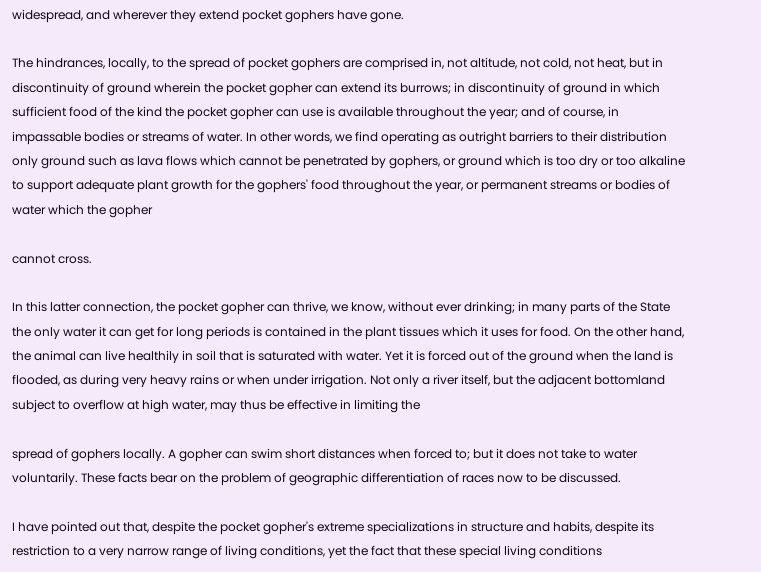widespread, and wherever they extend pocket gophers have gone.

The hindrances, locally, to the spread of pocket gophers are comprised in, not altitude, not cold, not heat, but in discontinuity of ground wherein the pocket gopher can extend its burrows; in discontinuity of ground in which sufficient food of the kind the pocket gopher can use is available throughout the year; and of course, in impassable bodies or streams of water. In other words, we find operating as outright barriers to their distribution only ground such as lava flows which cannot be penetrated by gophers, or ground which is too dry or too alkaline to support adequate plant growth for the gophers' food throughout the year, or permanent streams or bodies of water which the gopher

cannot cross.

In this latter connection, the pocket gopher can thrive, we know, without ever drinking; in many parts of the State the only water it can get for long periods is contained in the plant tissues which it uses for food. On the other hand, the animal can live healthily in soil that is saturated with water. Yet it is forced out of the ground when the land is flooded, as during very heavy rains or when under irrigation. Not only a river itself, but the adjacent bottomland subject to overflow at high water, may thus be effective in limiting the

spread of gophers locally. A gopher can swim short distances when forced to; but it does not take to water voluntarily. These facts bear on the problem of geographic differentiation of races now to be discussed.

I have pointed out that, despite the pocket gopher's extreme specializations in structure and habits, despite its restriction to a very narrow range of living conditions, yet the fact that these special living conditions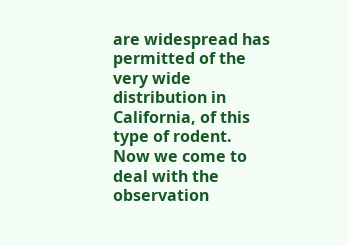are widespread has permitted of the very wide distribution in California, of this type of rodent. Now we come to deal with the observation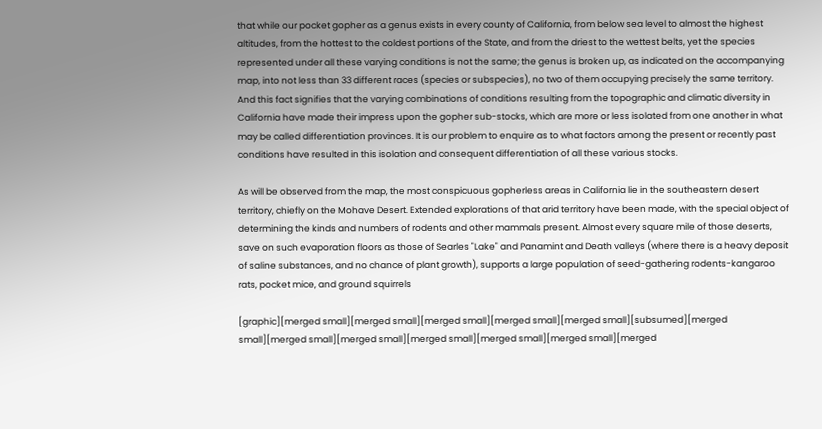that while our pocket gopher as a genus exists in every county of California, from below sea level to almost the highest altitudes, from the hottest to the coldest portions of the State, and from the driest to the wettest belts, yet the species represented under all these varying conditions is not the same; the genus is broken up, as indicated on the accompanying map, into not less than 33 different races (species or subspecies), no two of them occupying precisely the same territory. And this fact signifies that the varying combinations of conditions resulting from the topographic and climatic diversity in California have made their impress upon the gopher sub-stocks, which are more or less isolated from one another in what may be called differentiation provinces. It is our problem to enquire as to what factors among the present or recently past conditions have resulted in this isolation and consequent differentiation of all these various stocks.

As will be observed from the map, the most conspicuous gopherless areas in California lie in the southeastern desert territory, chiefly on the Mohave Desert. Extended explorations of that arid territory have been made, with the special object of determining the kinds and numbers of rodents and other mammals present. Almost every square mile of those deserts, save on such evaporation floors as those of Searles "Lake" and Panamint and Death valleys (where there is a heavy deposit of saline substances, and no chance of plant growth), supports a large population of seed-gathering rodents-kangaroo rats, pocket mice, and ground squirrels

[graphic][merged small][merged small][merged small][merged small][merged small][subsumed][merged small][merged small][merged small][merged small][merged small][merged small][merged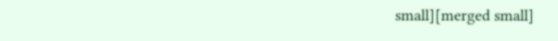small][merged small]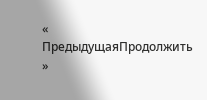« ПредыдущаяПродолжить »